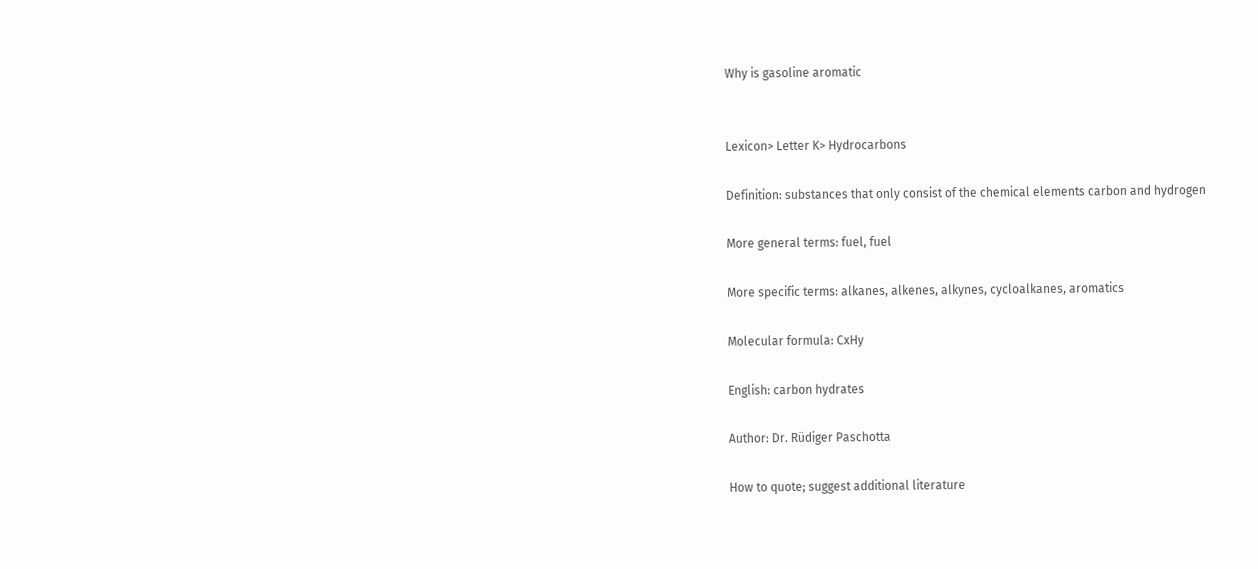Why is gasoline aromatic


Lexicon> Letter K> Hydrocarbons

Definition: substances that only consist of the chemical elements carbon and hydrogen

More general terms: fuel, fuel

More specific terms: alkanes, alkenes, alkynes, cycloalkanes, aromatics

Molecular formula: CxHy

English: carbon hydrates

Author: Dr. Rüdiger Paschotta

How to quote; suggest additional literature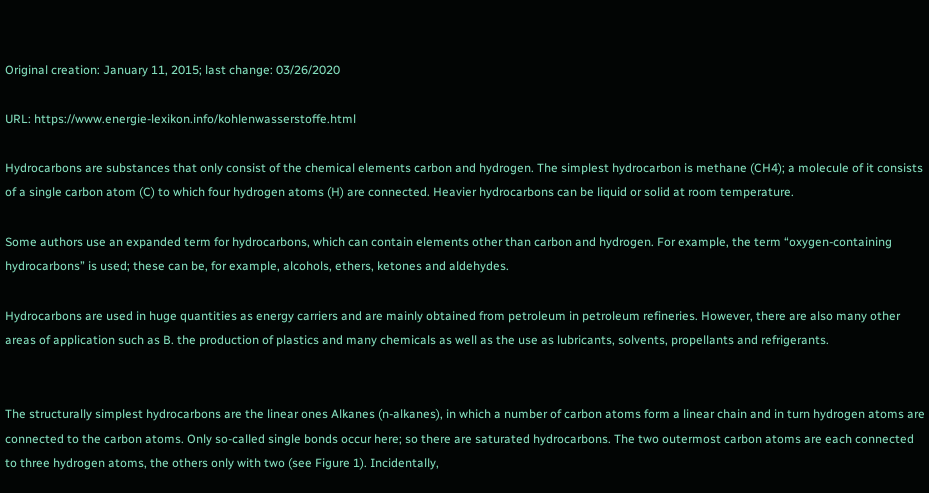Original creation: January 11, 2015; last change: 03/26/2020

URL: https://www.energie-lexikon.info/kohlenwasserstoffe.html

Hydrocarbons are substances that only consist of the chemical elements carbon and hydrogen. The simplest hydrocarbon is methane (CH4); a molecule of it consists of a single carbon atom (C) to which four hydrogen atoms (H) are connected. Heavier hydrocarbons can be liquid or solid at room temperature.

Some authors use an expanded term for hydrocarbons, which can contain elements other than carbon and hydrogen. For example, the term “oxygen-containing hydrocarbons” is used; these can be, for example, alcohols, ethers, ketones and aldehydes.

Hydrocarbons are used in huge quantities as energy carriers and are mainly obtained from petroleum in petroleum refineries. However, there are also many other areas of application such as B. the production of plastics and many chemicals as well as the use as lubricants, solvents, propellants and refrigerants.


The structurally simplest hydrocarbons are the linear ones Alkanes (n-alkanes), in which a number of carbon atoms form a linear chain and in turn hydrogen atoms are connected to the carbon atoms. Only so-called single bonds occur here; so there are saturated hydrocarbons. The two outermost carbon atoms are each connected to three hydrogen atoms, the others only with two (see Figure 1). Incidentally,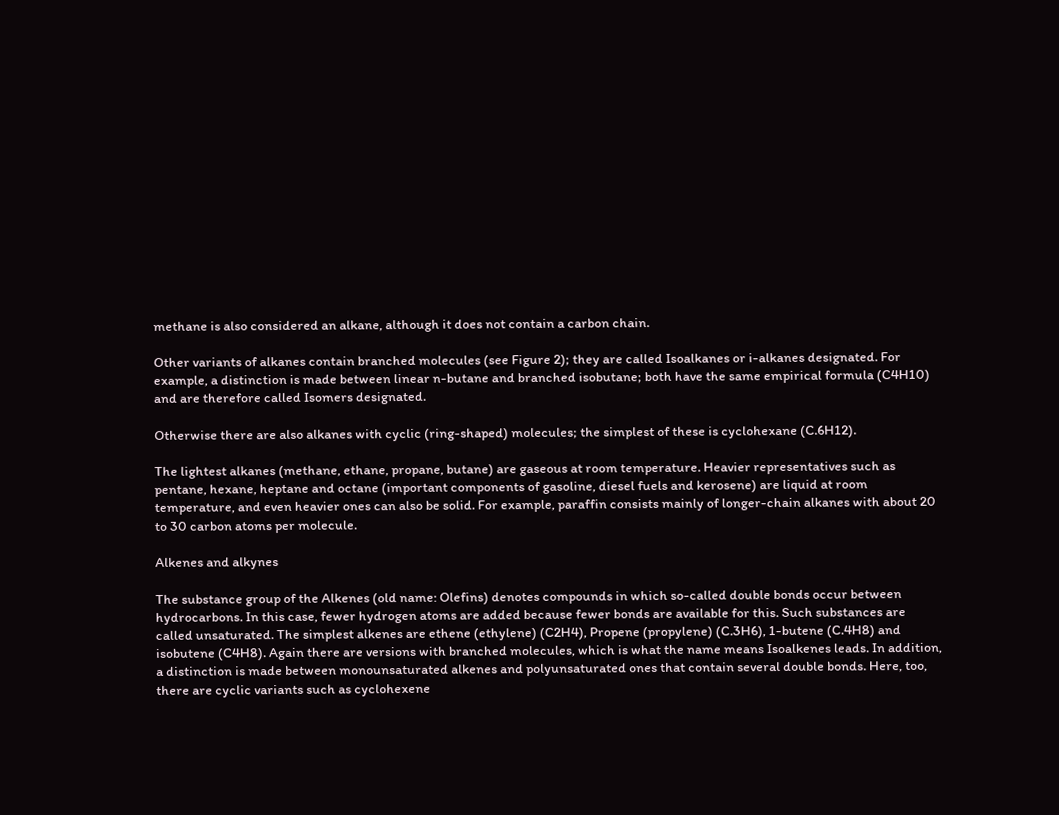methane is also considered an alkane, although it does not contain a carbon chain.

Other variants of alkanes contain branched molecules (see Figure 2); they are called Isoalkanes or i-alkanes designated. For example, a distinction is made between linear n-butane and branched isobutane; both have the same empirical formula (C4H10) and are therefore called Isomers designated.

Otherwise there are also alkanes with cyclic (ring-shaped) molecules; the simplest of these is cyclohexane (C.6H12).

The lightest alkanes (methane, ethane, propane, butane) are gaseous at room temperature. Heavier representatives such as pentane, hexane, heptane and octane (important components of gasoline, diesel fuels and kerosene) are liquid at room temperature, and even heavier ones can also be solid. For example, paraffin consists mainly of longer-chain alkanes with about 20 to 30 carbon atoms per molecule.

Alkenes and alkynes

The substance group of the Alkenes (old name: Olefins) denotes compounds in which so-called double bonds occur between hydrocarbons. In this case, fewer hydrogen atoms are added because fewer bonds are available for this. Such substances are called unsaturated. The simplest alkenes are ethene (ethylene) (C2H4), Propene (propylene) (C.3H6), 1-butene (C.4H8) and isobutene (C4H8). Again there are versions with branched molecules, which is what the name means Isoalkenes leads. In addition, a distinction is made between monounsaturated alkenes and polyunsaturated ones that contain several double bonds. Here, too, there are cyclic variants such as cyclohexene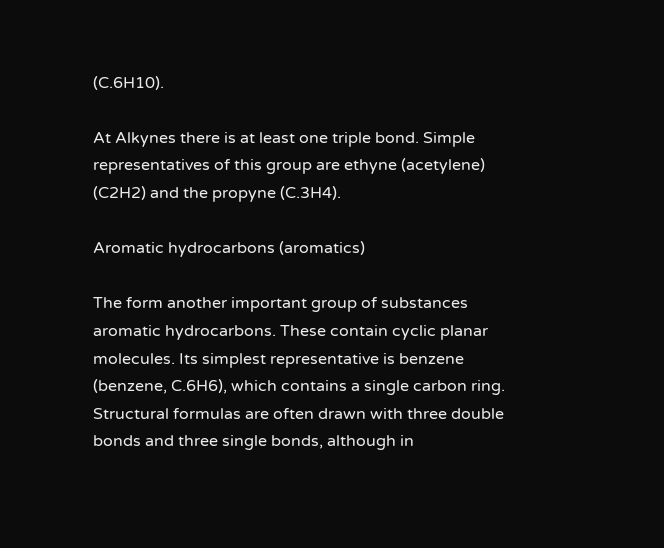(C.6H10).

At Alkynes there is at least one triple bond. Simple representatives of this group are ethyne (acetylene) (C2H2) and the propyne (C.3H4).

Aromatic hydrocarbons (aromatics)

The form another important group of substances aromatic hydrocarbons. These contain cyclic planar molecules. Its simplest representative is benzene (benzene, C.6H6), which contains a single carbon ring. Structural formulas are often drawn with three double bonds and three single bonds, although in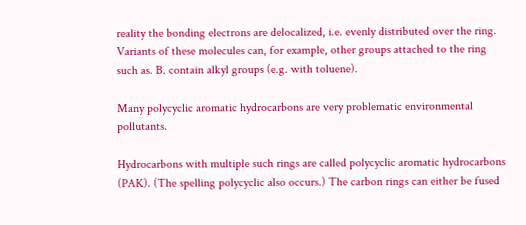reality the bonding electrons are delocalized, i.e. evenly distributed over the ring. Variants of these molecules can, for example, other groups attached to the ring such as. B. contain alkyl groups (e.g. with toluene).

Many polycyclic aromatic hydrocarbons are very problematic environmental pollutants.

Hydrocarbons with multiple such rings are called polycyclic aromatic hydrocarbons (PAK). (The spelling polycyclic also occurs.) The carbon rings can either be fused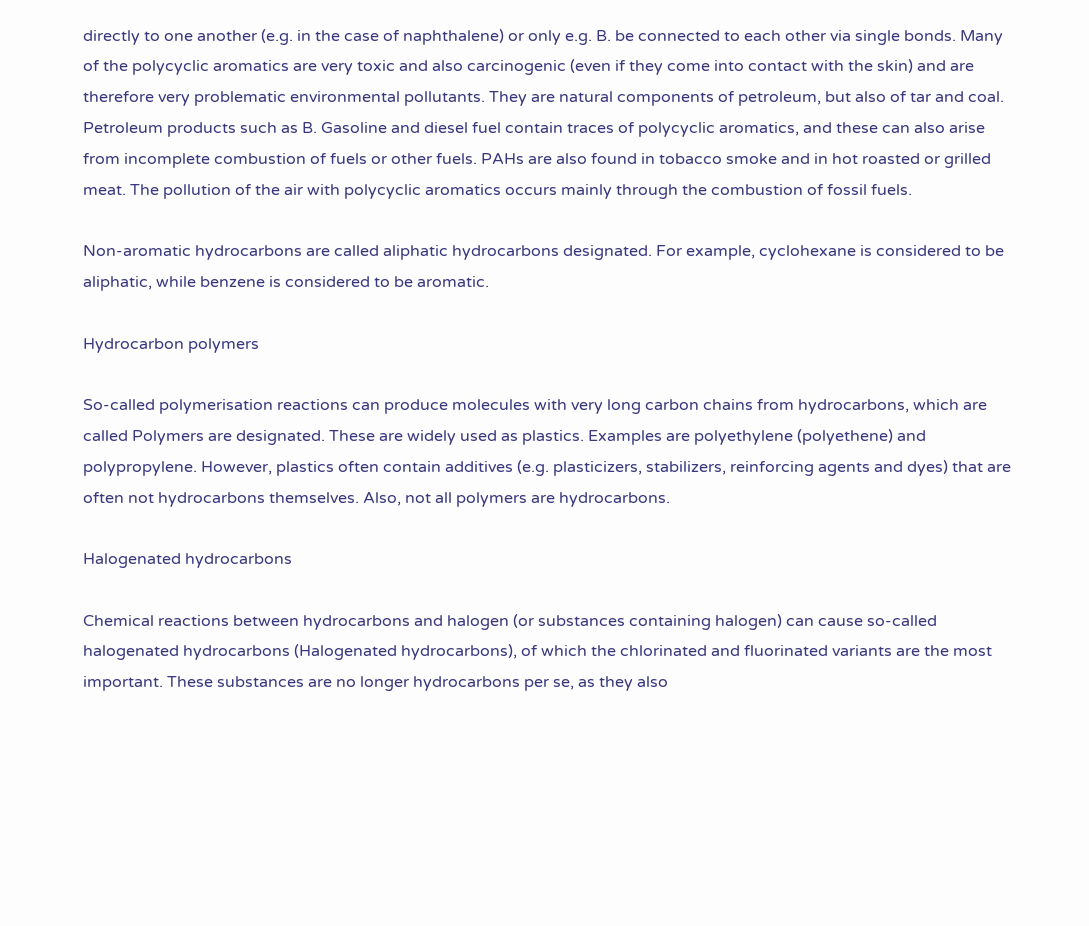directly to one another (e.g. in the case of naphthalene) or only e.g. B. be connected to each other via single bonds. Many of the polycyclic aromatics are very toxic and also carcinogenic (even if they come into contact with the skin) and are therefore very problematic environmental pollutants. They are natural components of petroleum, but also of tar and coal. Petroleum products such as B. Gasoline and diesel fuel contain traces of polycyclic aromatics, and these can also arise from incomplete combustion of fuels or other fuels. PAHs are also found in tobacco smoke and in hot roasted or grilled meat. The pollution of the air with polycyclic aromatics occurs mainly through the combustion of fossil fuels.

Non-aromatic hydrocarbons are called aliphatic hydrocarbons designated. For example, cyclohexane is considered to be aliphatic, while benzene is considered to be aromatic.

Hydrocarbon polymers

So-called polymerisation reactions can produce molecules with very long carbon chains from hydrocarbons, which are called Polymers are designated. These are widely used as plastics. Examples are polyethylene (polyethene) and polypropylene. However, plastics often contain additives (e.g. plasticizers, stabilizers, reinforcing agents and dyes) that are often not hydrocarbons themselves. Also, not all polymers are hydrocarbons.

Halogenated hydrocarbons

Chemical reactions between hydrocarbons and halogen (or substances containing halogen) can cause so-called halogenated hydrocarbons (Halogenated hydrocarbons), of which the chlorinated and fluorinated variants are the most important. These substances are no longer hydrocarbons per se, as they also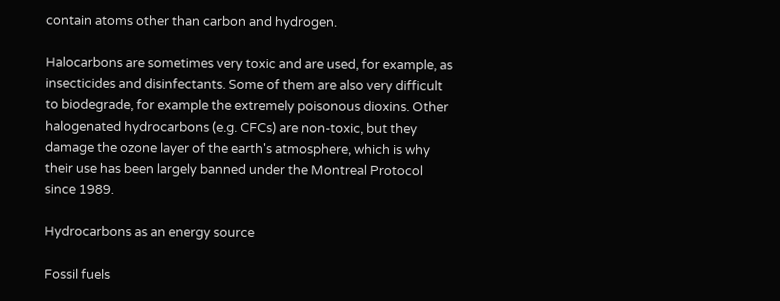contain atoms other than carbon and hydrogen.

Halocarbons are sometimes very toxic and are used, for example, as insecticides and disinfectants. Some of them are also very difficult to biodegrade, for example the extremely poisonous dioxins. Other halogenated hydrocarbons (e.g. CFCs) are non-toxic, but they damage the ozone layer of the earth's atmosphere, which is why their use has been largely banned under the Montreal Protocol since 1989.

Hydrocarbons as an energy source

Fossil fuels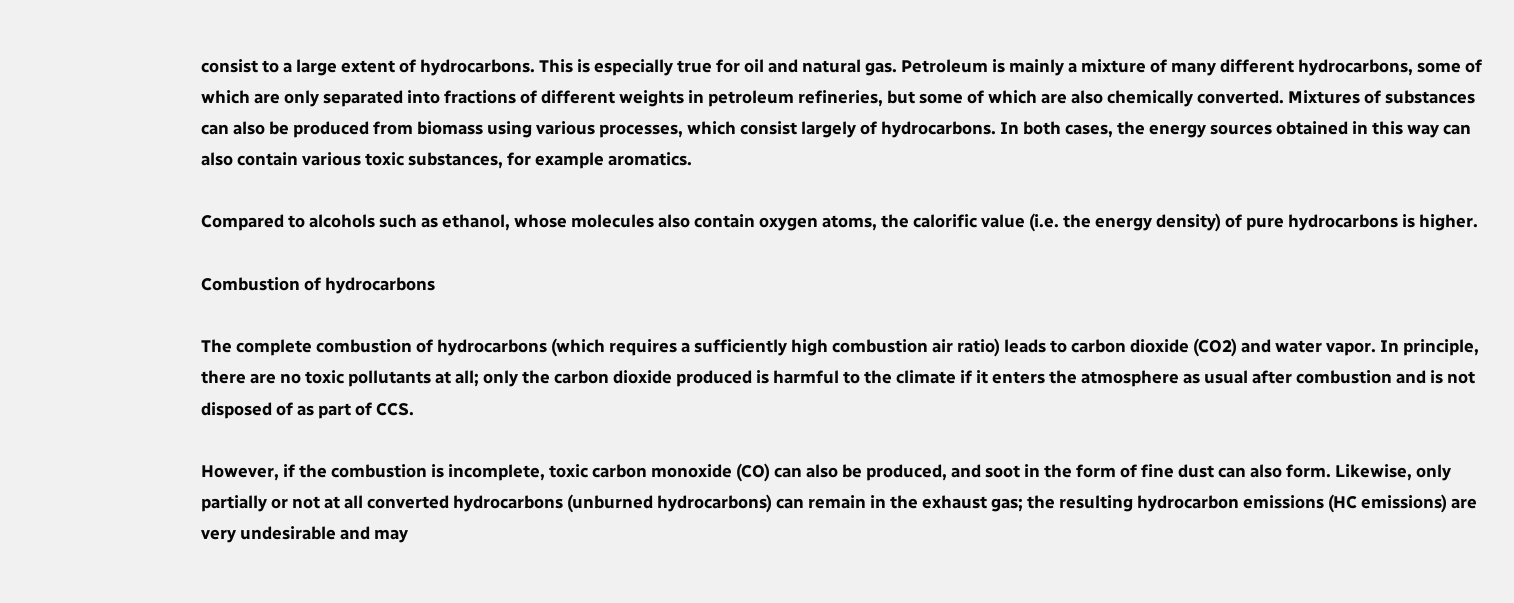consist to a large extent of hydrocarbons. This is especially true for oil and natural gas. Petroleum is mainly a mixture of many different hydrocarbons, some of which are only separated into fractions of different weights in petroleum refineries, but some of which are also chemically converted. Mixtures of substances can also be produced from biomass using various processes, which consist largely of hydrocarbons. In both cases, the energy sources obtained in this way can also contain various toxic substances, for example aromatics.

Compared to alcohols such as ethanol, whose molecules also contain oxygen atoms, the calorific value (i.e. the energy density) of pure hydrocarbons is higher.

Combustion of hydrocarbons

The complete combustion of hydrocarbons (which requires a sufficiently high combustion air ratio) leads to carbon dioxide (CO2) and water vapor. In principle, there are no toxic pollutants at all; only the carbon dioxide produced is harmful to the climate if it enters the atmosphere as usual after combustion and is not disposed of as part of CCS.

However, if the combustion is incomplete, toxic carbon monoxide (CO) can also be produced, and soot in the form of fine dust can also form. Likewise, only partially or not at all converted hydrocarbons (unburned hydrocarbons) can remain in the exhaust gas; the resulting hydrocarbon emissions (HC emissions) are very undesirable and may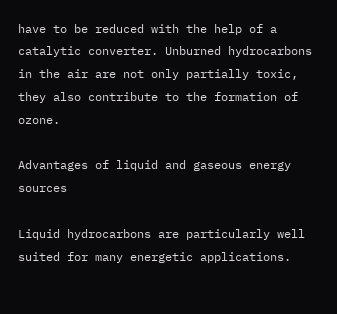have to be reduced with the help of a catalytic converter. Unburned hydrocarbons in the air are not only partially toxic, they also contribute to the formation of ozone.

Advantages of liquid and gaseous energy sources

Liquid hydrocarbons are particularly well suited for many energetic applications.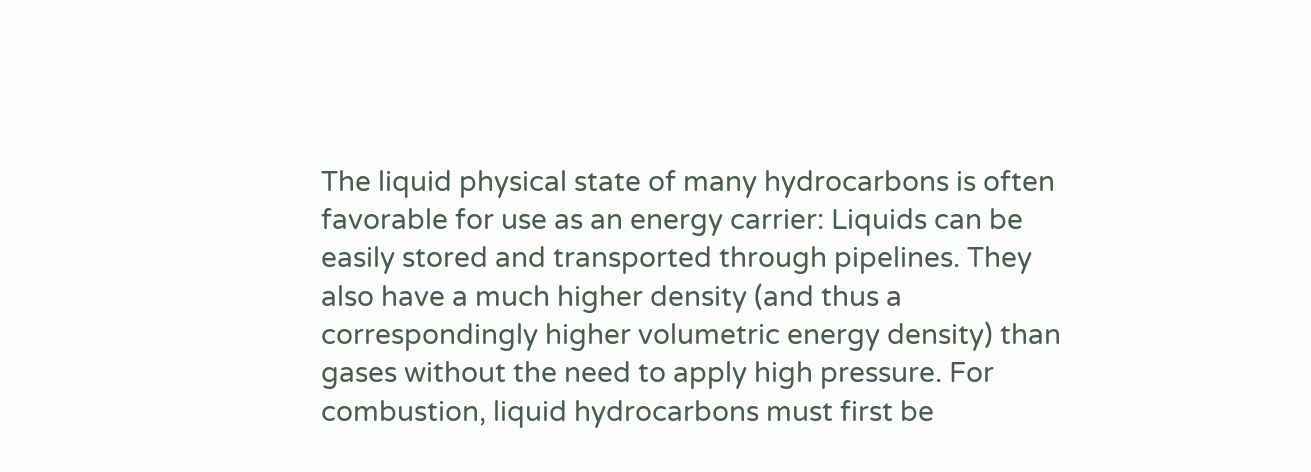The liquid physical state of many hydrocarbons is often favorable for use as an energy carrier: Liquids can be easily stored and transported through pipelines. They also have a much higher density (and thus a correspondingly higher volumetric energy density) than gases without the need to apply high pressure. For combustion, liquid hydrocarbons must first be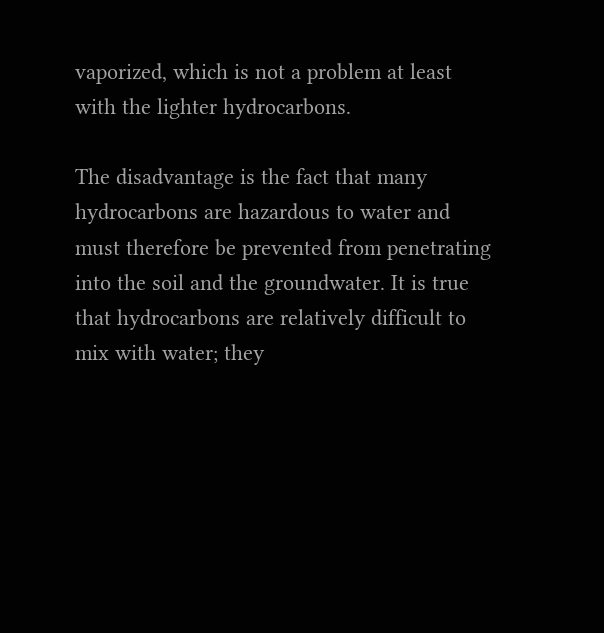vaporized, which is not a problem at least with the lighter hydrocarbons.

The disadvantage is the fact that many hydrocarbons are hazardous to water and must therefore be prevented from penetrating into the soil and the groundwater. It is true that hydrocarbons are relatively difficult to mix with water; they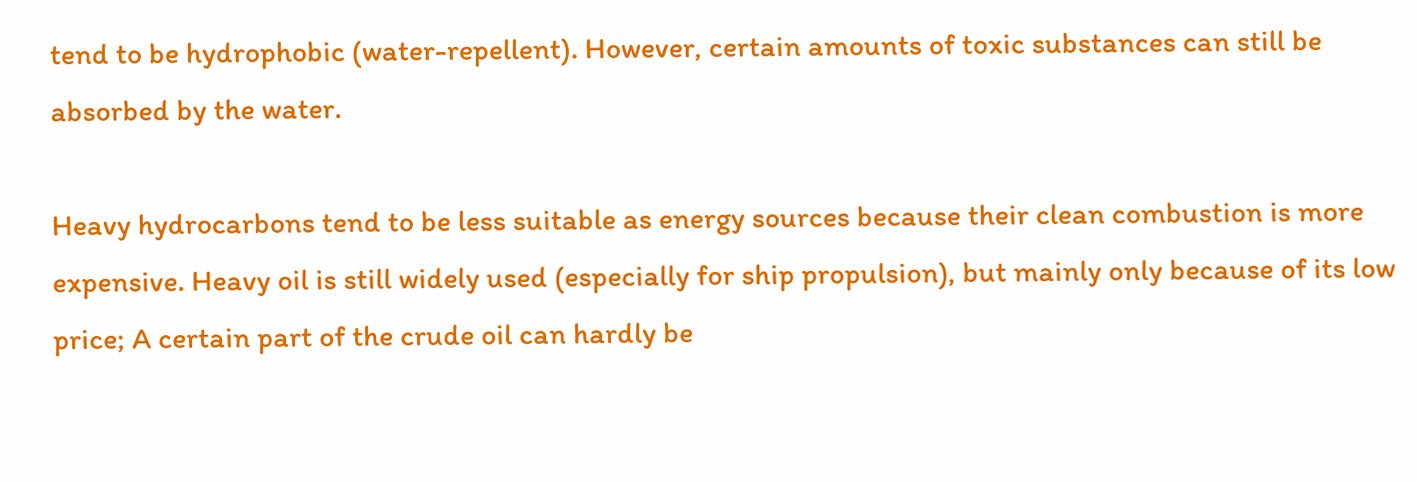tend to be hydrophobic (water-repellent). However, certain amounts of toxic substances can still be absorbed by the water.

Heavy hydrocarbons tend to be less suitable as energy sources because their clean combustion is more expensive. Heavy oil is still widely used (especially for ship propulsion), but mainly only because of its low price; A certain part of the crude oil can hardly be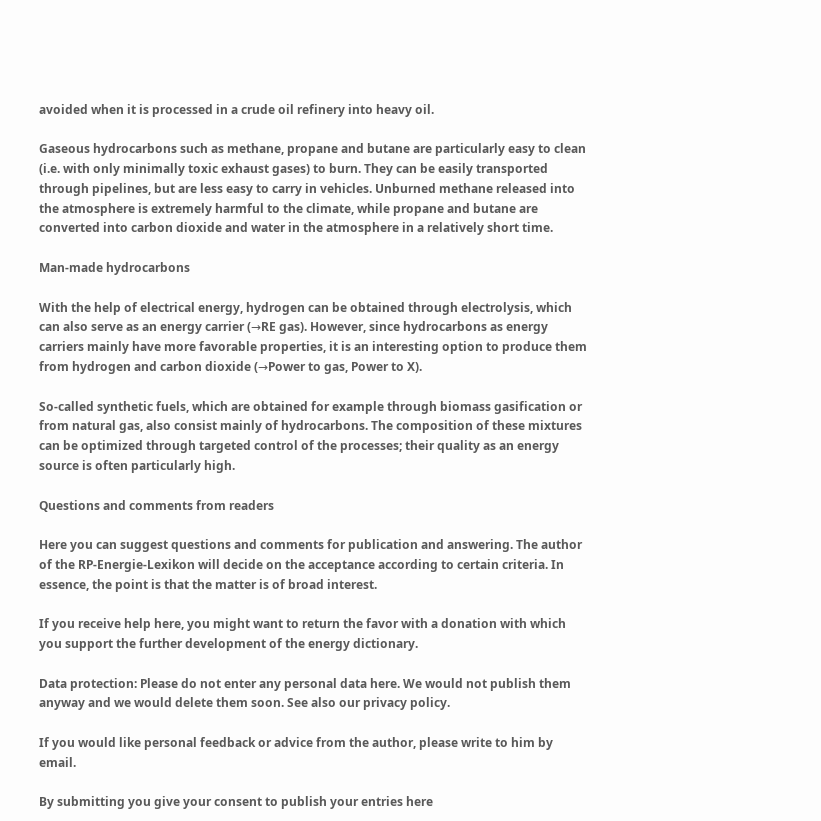avoided when it is processed in a crude oil refinery into heavy oil.

Gaseous hydrocarbons such as methane, propane and butane are particularly easy to clean (i.e. with only minimally toxic exhaust gases) to burn. They can be easily transported through pipelines, but are less easy to carry in vehicles. Unburned methane released into the atmosphere is extremely harmful to the climate, while propane and butane are converted into carbon dioxide and water in the atmosphere in a relatively short time.

Man-made hydrocarbons

With the help of electrical energy, hydrogen can be obtained through electrolysis, which can also serve as an energy carrier (→RE gas). However, since hydrocarbons as energy carriers mainly have more favorable properties, it is an interesting option to produce them from hydrogen and carbon dioxide (→Power to gas, Power to X).

So-called synthetic fuels, which are obtained for example through biomass gasification or from natural gas, also consist mainly of hydrocarbons. The composition of these mixtures can be optimized through targeted control of the processes; their quality as an energy source is often particularly high.

Questions and comments from readers

Here you can suggest questions and comments for publication and answering. The author of the RP-Energie-Lexikon will decide on the acceptance according to certain criteria. In essence, the point is that the matter is of broad interest.

If you receive help here, you might want to return the favor with a donation with which you support the further development of the energy dictionary.

Data protection: Please do not enter any personal data here. We would not publish them anyway and we would delete them soon. See also our privacy policy.

If you would like personal feedback or advice from the author, please write to him by email.

By submitting you give your consent to publish your entries here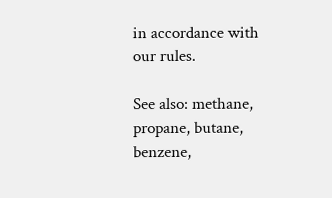in accordance with our rules.

See also: methane, propane, butane, benzene,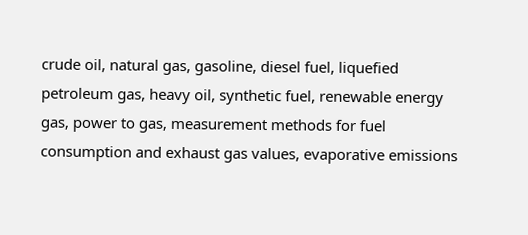crude oil, natural gas, gasoline, diesel fuel, liquefied petroleum gas, heavy oil, synthetic fuel, renewable energy gas, power to gas, measurement methods for fuel consumption and exhaust gas values, evaporative emissions